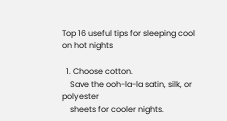Top 16 useful tips for sleeping cool on hot nights

  1. Choose cotton.
    Save the ooh-la-la satin, silk, or polyester
    sheets for cooler nights.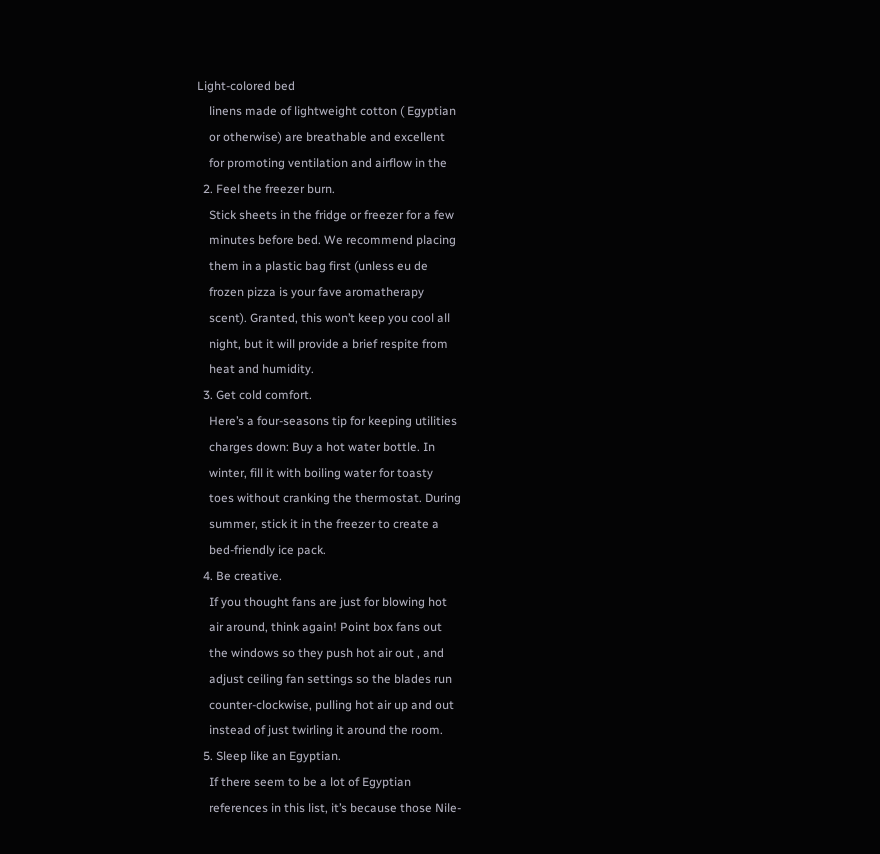Light-colored bed
    linens made of lightweight cotton ( Egyptian
    or otherwise) are breathable and excellent
    for promoting ventilation and airflow in the
  2. Feel the freezer burn.
    Stick sheets in the fridge or freezer for a few
    minutes before bed. We recommend placing
    them in a plastic bag first (unless eu de
    frozen pizza is your fave aromatherapy
    scent). Granted, this won’t keep you cool all
    night, but it will provide a brief respite from
    heat and humidity.
  3. Get cold comfort.
    Here’s a four-seasons tip for keeping utilities
    charges down: Buy a hot water bottle. In
    winter, fill it with boiling water for toasty
    toes without cranking the thermostat. During
    summer, stick it in the freezer to create a
    bed-friendly ice pack.
  4. Be creative.
    If you thought fans are just for blowing hot
    air around, think again! Point box fans out
    the windows so they push hot air out , and
    adjust ceiling fan settings so the blades run
    counter-clockwise, pulling hot air up and out
    instead of just twirling it around the room.
  5. Sleep like an Egyptian.
    If there seem to be a lot of Egyptian
    references in this list, it’s because those Nile-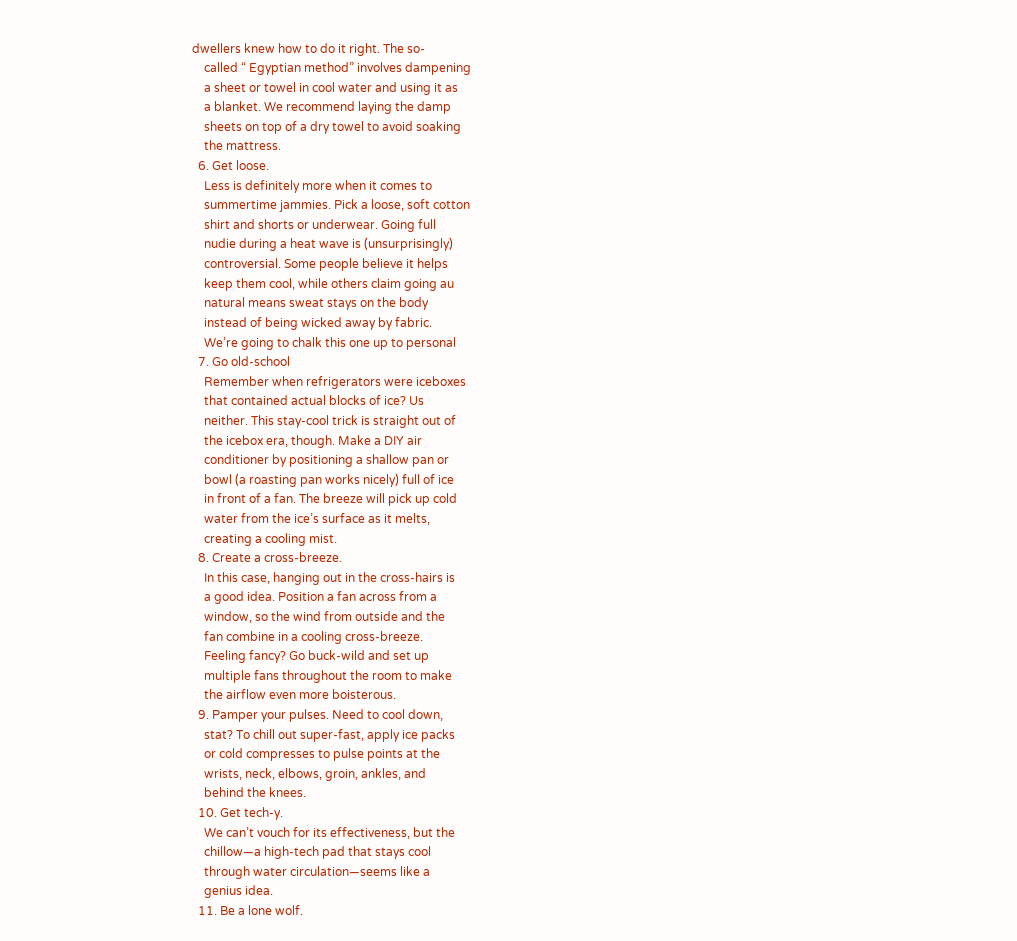dwellers knew how to do it right. The so-
    called “ Egyptian method” involves dampening
    a sheet or towel in cool water and using it as
    a blanket. We recommend laying the damp
    sheets on top of a dry towel to avoid soaking
    the mattress.
  6. Get loose.
    Less is definitely more when it comes to
    summertime jammies. Pick a loose, soft cotton
    shirt and shorts or underwear. Going full
    nudie during a heat wave is (unsurprisingly)
    controversial. Some people believe it helps
    keep them cool, while others claim going au
    natural means sweat stays on the body
    instead of being wicked away by fabric.
    We’re going to chalk this one up to personal
  7. Go old-school
    Remember when refrigerators were iceboxes
    that contained actual blocks of ice? Us
    neither. This stay-cool trick is straight out of
    the icebox era, though. Make a DIY air
    conditioner by positioning a shallow pan or
    bowl (a roasting pan works nicely) full of ice
    in front of a fan. The breeze will pick up cold
    water from the ice’s surface as it melts,
    creating a cooling mist.
  8. Create a cross-breeze.
    In this case, hanging out in the cross-hairs is
    a good idea. Position a fan across from a
    window, so the wind from outside and the
    fan combine in a cooling cross-breeze.
    Feeling fancy? Go buck-wild and set up
    multiple fans throughout the room to make
    the airflow even more boisterous.
  9. Pamper your pulses. Need to cool down,
    stat? To chill out super-fast, apply ice packs
    or cold compresses to pulse points at the
    wrists, neck, elbows, groin, ankles, and
    behind the knees.
  10. Get tech-y.
    We can’t vouch for its effectiveness, but the
    chillow—a high-tech pad that stays cool
    through water circulation—seems like a
    genius idea.
  11. Be a lone wolf.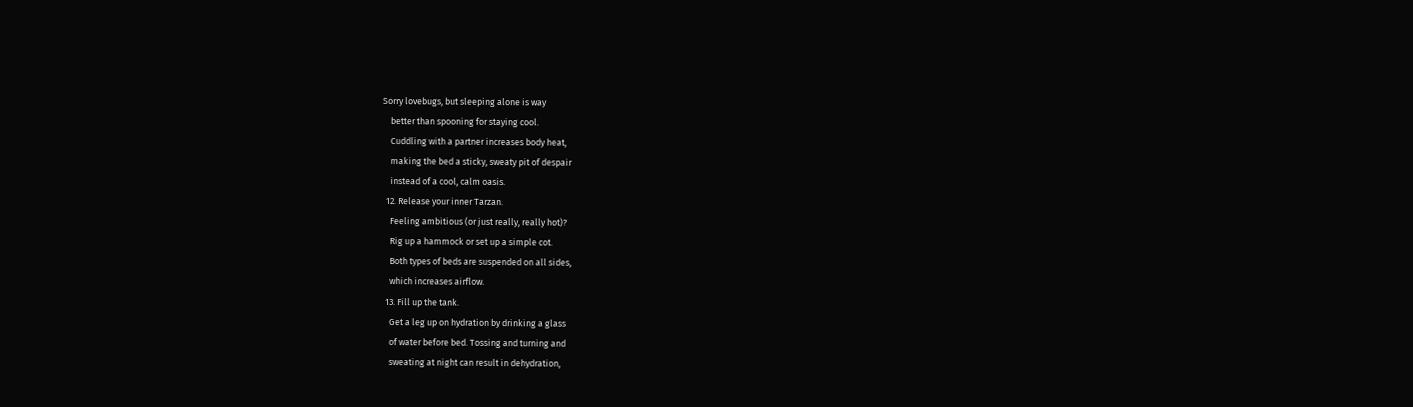Sorry lovebugs, but sleeping alone is way
    better than spooning for staying cool.
    Cuddling with a partner increases body heat,
    making the bed a sticky, sweaty pit of despair
    instead of a cool, calm oasis.
  12. Release your inner Tarzan.
    Feeling ambitious (or just really, really hot)?
    Rig up a hammock or set up a simple cot.
    Both types of beds are suspended on all sides,
    which increases airflow.
  13. Fill up the tank.
    Get a leg up on hydration by drinking a glass
    of water before bed. Tossing and turning and
    sweating at night can result in dehydration,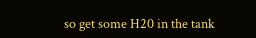so get some H20 in the tank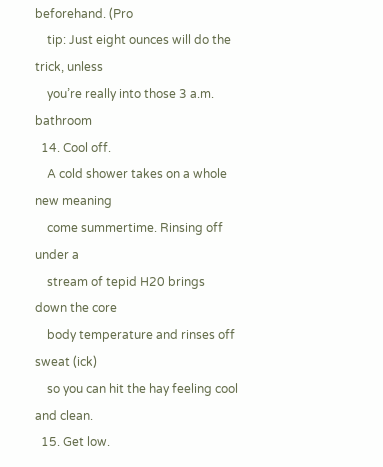beforehand. (Pro
    tip: Just eight ounces will do the trick, unless
    you’re really into those 3 a.m. bathroom
  14. Cool off.
    A cold shower takes on a whole new meaning
    come summertime. Rinsing off under a
    stream of tepid H20 brings down the core
    body temperature and rinses off sweat (ick)
    so you can hit the hay feeling cool and clean.
  15. Get low.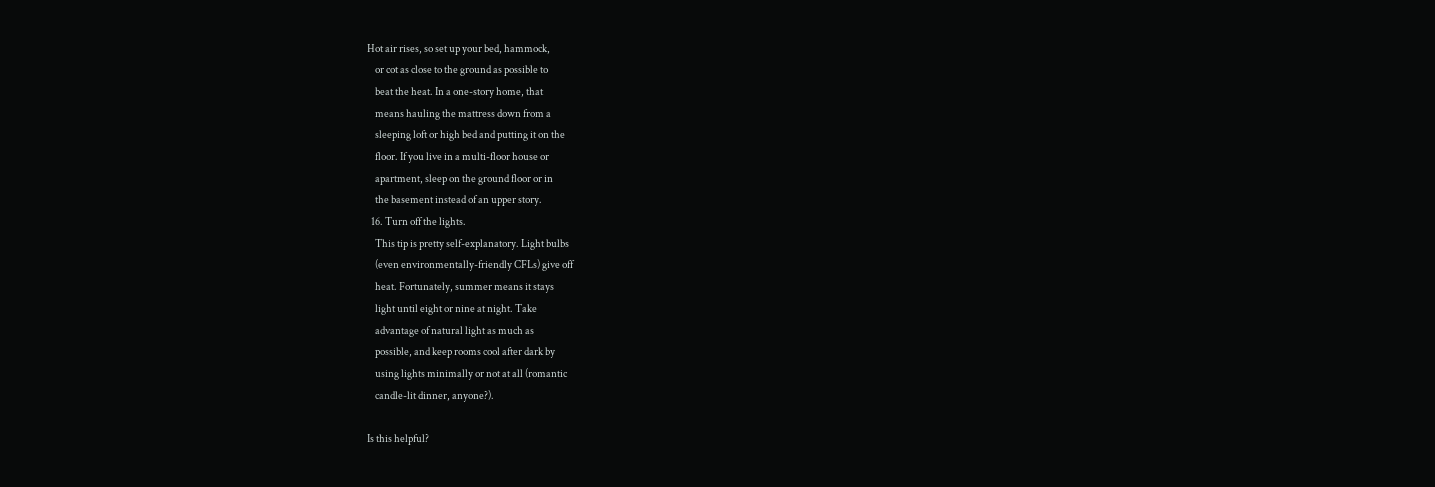Hot air rises, so set up your bed, hammock,
    or cot as close to the ground as possible to
    beat the heat. In a one-story home, that
    means hauling the mattress down from a
    sleeping loft or high bed and putting it on the
    floor. If you live in a multi-floor house or
    apartment, sleep on the ground floor or in
    the basement instead of an upper story.
  16. Turn off the lights.
    This tip is pretty self-explanatory. Light bulbs
    (even environmentally-friendly CFLs) give off
    heat. Fortunately, summer means it stays
    light until eight or nine at night. Take
    advantage of natural light as much as
    possible, and keep rooms cool after dark by
    using lights minimally or not at all (romantic
    candle-lit dinner, anyone?).

Is this helpful?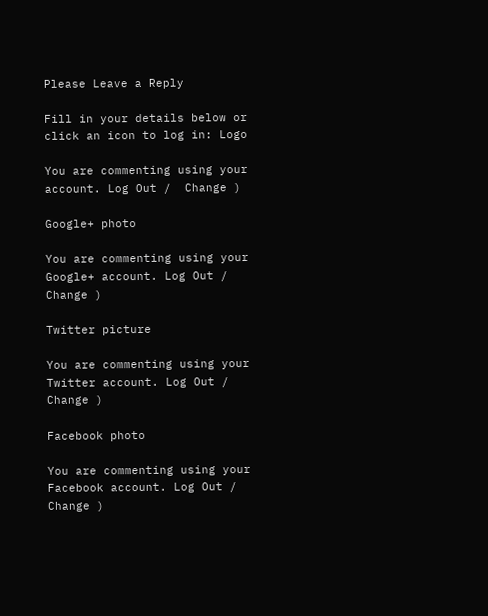Please Leave a Reply

Fill in your details below or click an icon to log in: Logo

You are commenting using your account. Log Out /  Change )

Google+ photo

You are commenting using your Google+ account. Log Out /  Change )

Twitter picture

You are commenting using your Twitter account. Log Out /  Change )

Facebook photo

You are commenting using your Facebook account. Log Out /  Change )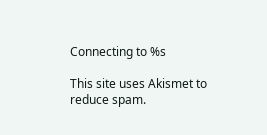Connecting to %s

This site uses Akismet to reduce spam.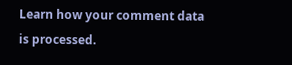Learn how your comment data is processed.